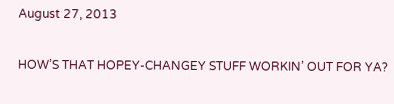August 27, 2013

HOW’S THAT HOPEY-CHANGEY STUFF WORKIN’ OUT FOR YA?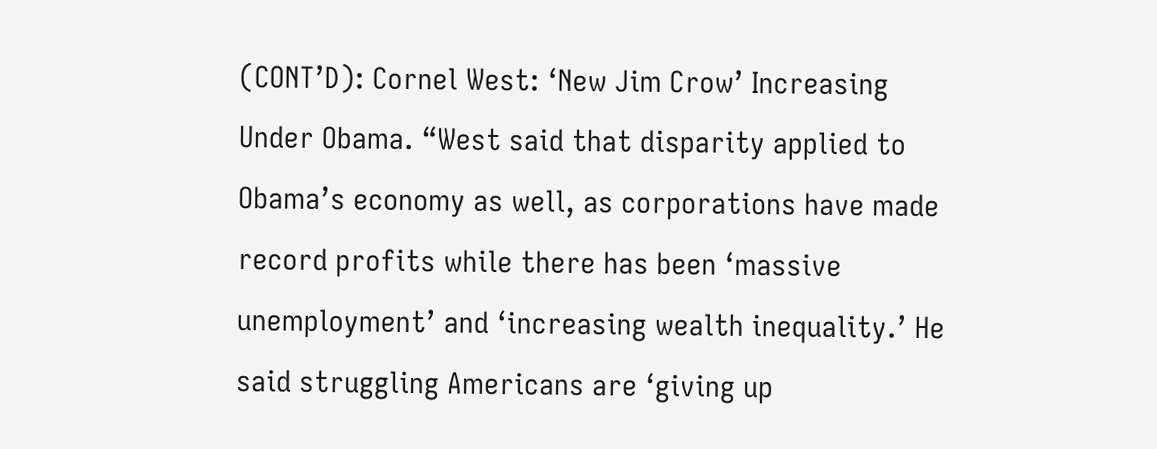(CONT’D): Cornel West: ‘New Jim Crow’ Increasing Under Obama. “West said that disparity applied to Obama’s economy as well, as corporations have made record profits while there has been ‘massive unemployment’ and ‘increasing wealth inequality.’ He said struggling Americans are ‘giving up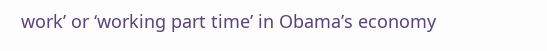work’ or ‘working part time’ in Obama’s economy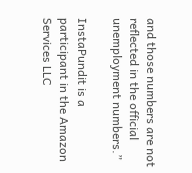and those numbers are not reflected in the official unemployment numbers.”

InstaPundit is a participant in the Amazon Services LLC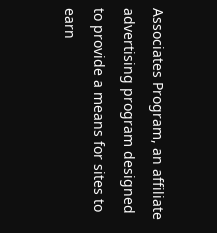Associates Program, an affiliate advertising program designed to provide a means for sites to earn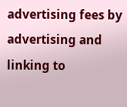advertising fees by advertising and linking to